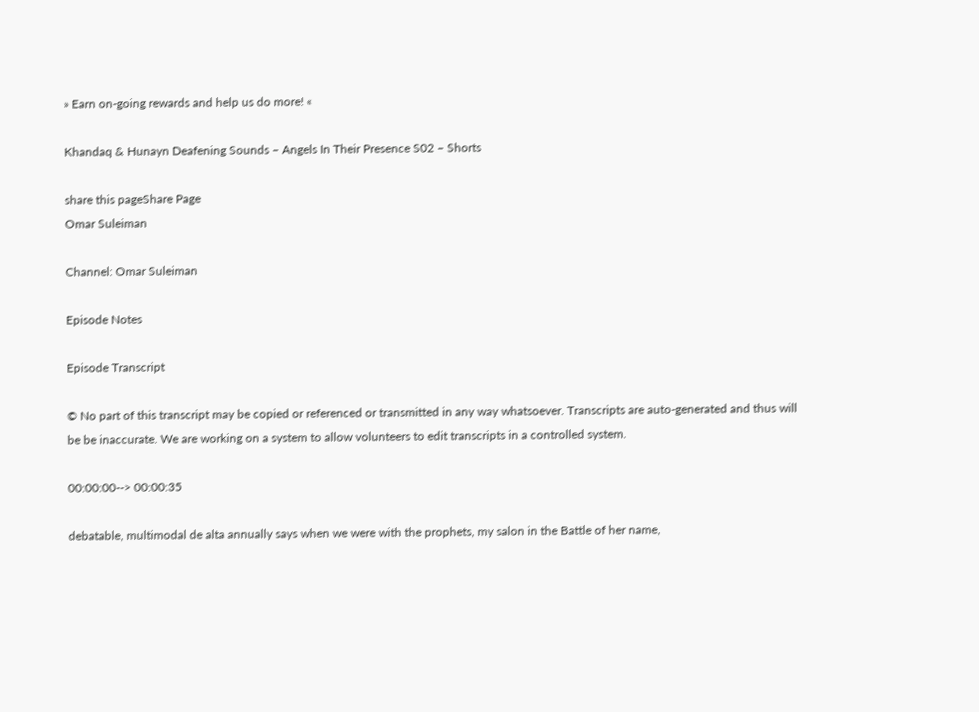» Earn on-going rewards and help us do more! «

Khandaq & Hunayn Deafening Sounds – Angels In Their Presence S02 – Shorts

share this pageShare Page
Omar Suleiman

Channel: Omar Suleiman

Episode Notes

Episode Transcript

© No part of this transcript may be copied or referenced or transmitted in any way whatsoever. Transcripts are auto-generated and thus will be be inaccurate. We are working on a system to allow volunteers to edit transcripts in a controlled system.

00:00:00--> 00:00:35

debatable, multimodal de alta annually says when we were with the prophets, my salon in the Battle of her name,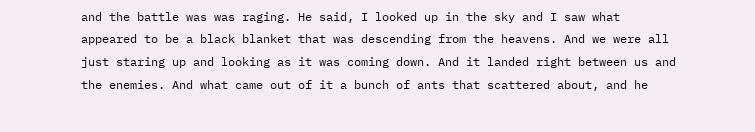and the battle was was raging. He said, I looked up in the sky and I saw what appeared to be a black blanket that was descending from the heavens. And we were all just staring up and looking as it was coming down. And it landed right between us and the enemies. And what came out of it a bunch of ants that scattered about, and he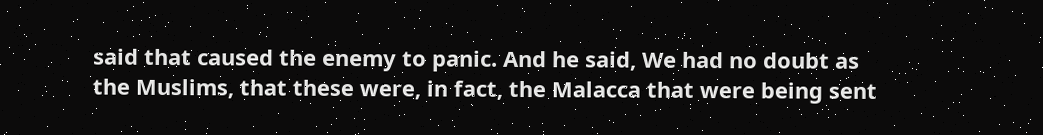said that caused the enemy to panic. And he said, We had no doubt as the Muslims, that these were, in fact, the Malacca that were being sent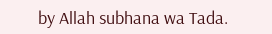by Allah subhana wa Tada.